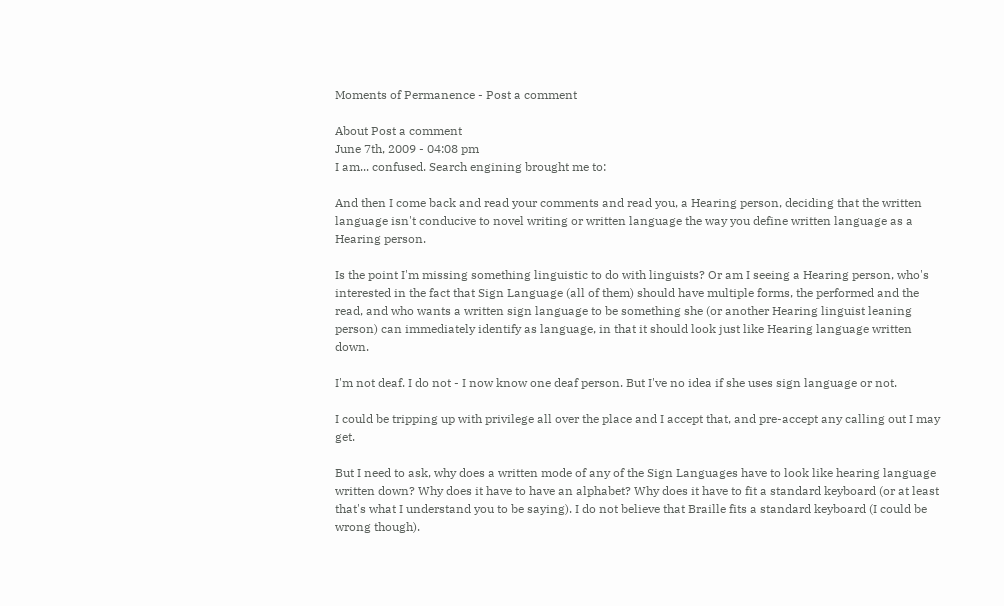Moments of Permanence - Post a comment

About Post a comment
June 7th, 2009 - 04:08 pm
I am... confused. Search engining brought me to:

And then I come back and read your comments and read you, a Hearing person, deciding that the written language isn't conducive to novel writing or written language the way you define written language as a Hearing person.

Is the point I'm missing something linguistic to do with linguists? Or am I seeing a Hearing person, who's interested in the fact that Sign Language (all of them) should have multiple forms, the performed and the read, and who wants a written sign language to be something she (or another Hearing linguist leaning person) can immediately identify as language, in that it should look just like Hearing language written down.

I'm not deaf. I do not - I now know one deaf person. But I've no idea if she uses sign language or not.

I could be tripping up with privilege all over the place and I accept that, and pre-accept any calling out I may get.

But I need to ask, why does a written mode of any of the Sign Languages have to look like hearing language written down? Why does it have to have an alphabet? Why does it have to fit a standard keyboard (or at least that's what I understand you to be saying). I do not believe that Braille fits a standard keyboard (I could be wrong though).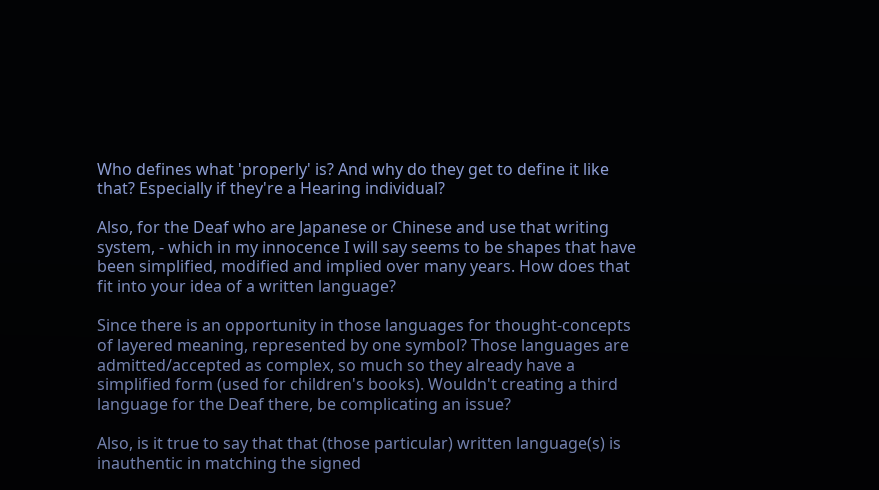Who defines what 'properly' is? And why do they get to define it like that? Especially if they're a Hearing individual?

Also, for the Deaf who are Japanese or Chinese and use that writing system, - which in my innocence I will say seems to be shapes that have been simplified, modified and implied over many years. How does that fit into your idea of a written language?

Since there is an opportunity in those languages for thought-concepts of layered meaning, represented by one symbol? Those languages are admitted/accepted as complex, so much so they already have a simplified form (used for children's books). Wouldn't creating a third language for the Deaf there, be complicating an issue?

Also, is it true to say that that (those particular) written language(s) is inauthentic in matching the signed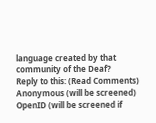language created by that community of the Deaf?
Reply to this: (Read Comments)
Anonymous (will be screened)
OpenID (will be screened if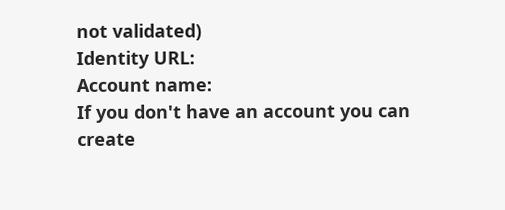not validated)
Identity URL:
Account name:
If you don't have an account you can create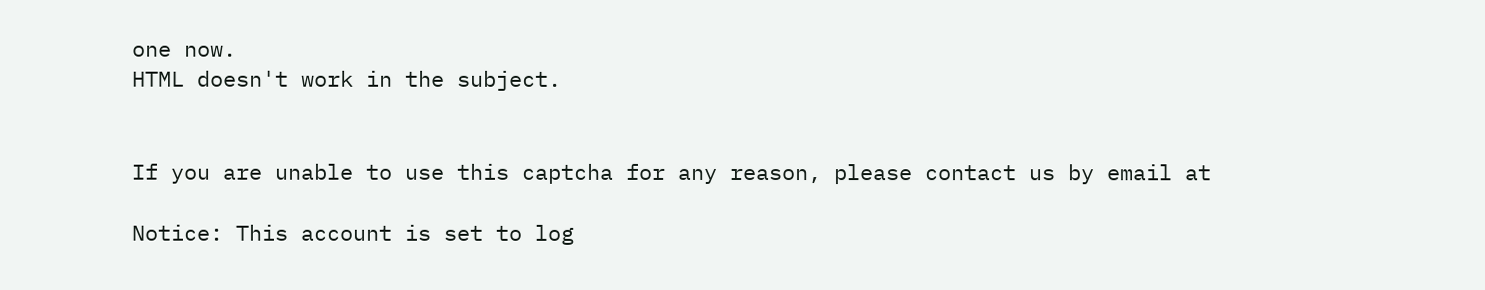one now.
HTML doesn't work in the subject.


If you are unable to use this captcha for any reason, please contact us by email at

Notice: This account is set to log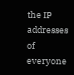the IP addresses of everyone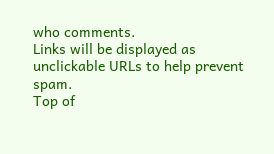who comments.
Links will be displayed as unclickable URLs to help prevent spam.
Top of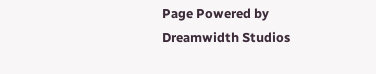Page Powered by Dreamwidth Studios